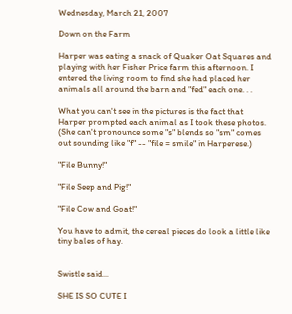Wednesday, March 21, 2007

Down on the Farm

Harper was eating a snack of Quaker Oat Squares and playing with her Fisher Price farm this afternoon. I entered the living room to find she had placed her animals all around the barn and "fed" each one. . .

What you can't see in the pictures is the fact that Harper prompted each animal as I took these photos. (She can't pronounce some "s" blends so "sm" comes out sounding like "f" -- "file = smile" in Harperese.)

"File Bunny!"

"File Seep and Pig!"

"File Cow and Goat!"

You have to admit, the cereal pieces do look a little like tiny bales of hay.


Swistle said...

SHE IS SO CUTE I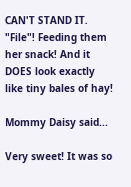CAN'T STAND IT. "File"! Feeding them her snack! And it DOES look exactly like tiny bales of hay!

Mommy Daisy said...

Very sweet! It was so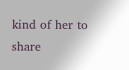kind of her to share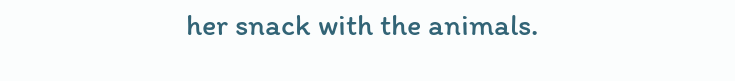her snack with the animals.